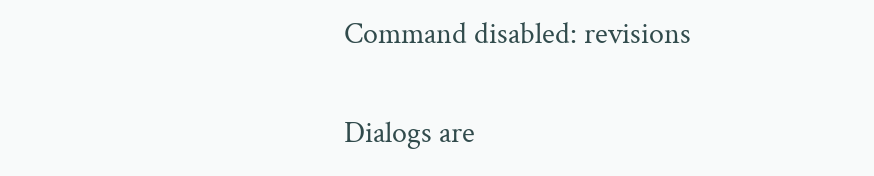Command disabled: revisions


Dialogs are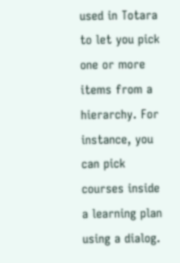used in Totara to let you pick one or more items from a hierarchy. For instance, you can pick courses inside a learning plan using a dialog.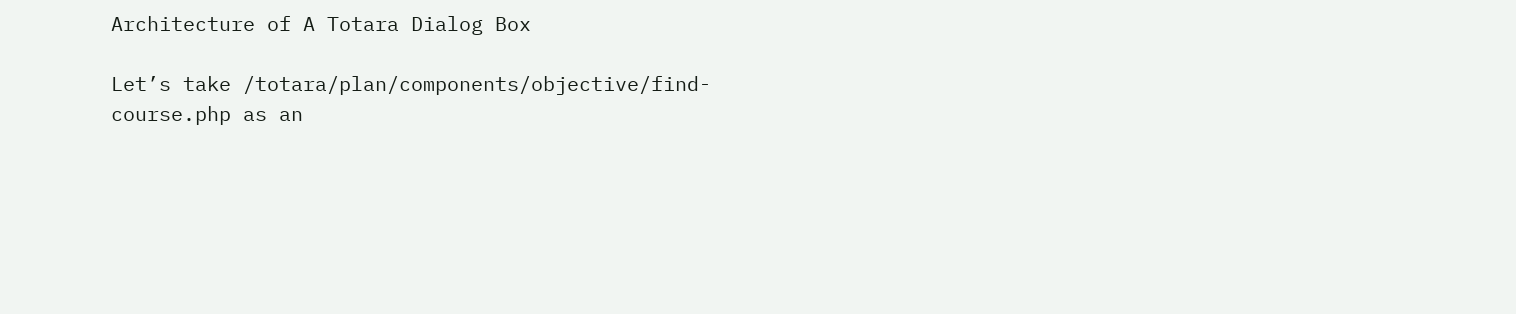Architecture of A Totara Dialog Box

Let’s take /totara/plan/components/objective/find-course.php as an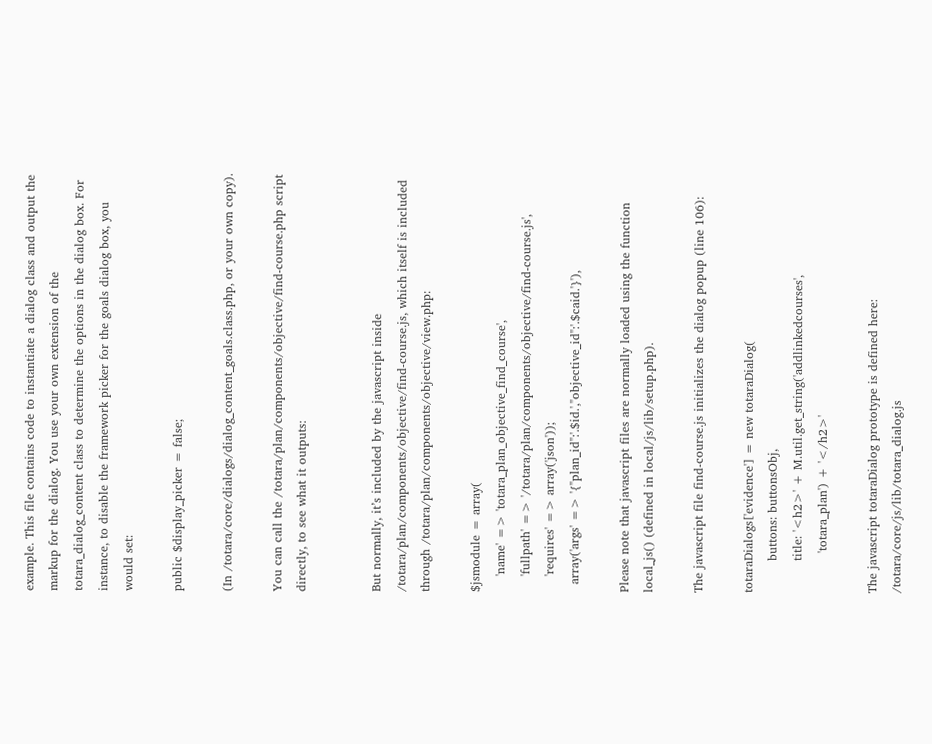example. This file contains code to instantiate a dialog class and output the markup for the dialog. You use your own extension of the totara_dialog_content class to determine the options in the dialog box. For instance, to disable the framework picker for the goals dialog box, you would set:

public $display_picker = false;

(In /totara/core/dialogs/dialog_content_goals.class.php, or your own copy).

You can call the /totara/plan/components/objective/find-course.php script directly, to see what it outputs:


But normally, it’s included by the javascript inside /totara/plan/components/objective/find-course.js, which itself is included through /totara/plan/components/objective/view.php:

$jsmodule = array(
    'name' => 'totara_plan_objective_find_course',
    'fullpath' => '/totara/plan/components/objective/find-course.js',
    'requires' => array('json'));
  array('args' => '{"plan_id":'.$id.',"objective_id":'.$caid.'}'),

Please note that javascript files are normally loaded using the function local_js() (defined in local/js/lib/setup.php).

The javascript file find-course.js initializes the dialog popup (line 106):

totaraDialogs['evidence'] = new totaraDialog(
        buttons: buttonsObj,
        title: '<h2>' + M.util.get_string('addlinkedcourses',
          'totara_plan') + '</h2>'

The javascript totaraDialog prototype is defined here: /totara/core/js/lib/totara_dialog.js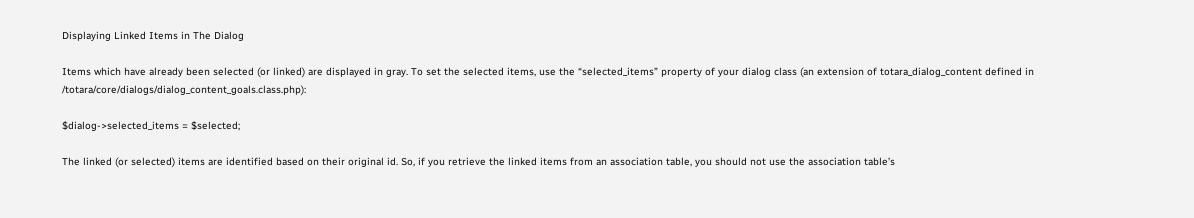Displaying Linked Items in The Dialog

Items which have already been selected (or linked) are displayed in gray. To set the selected items, use the “selected_items” property of your dialog class (an extension of totara_dialog_content defined in /totara/core/dialogs/dialog_content_goals.class.php):

$dialog->selected_items = $selected;

The linked (or selected) items are identified based on their original id. So, if you retrieve the linked items from an association table, you should not use the association table’s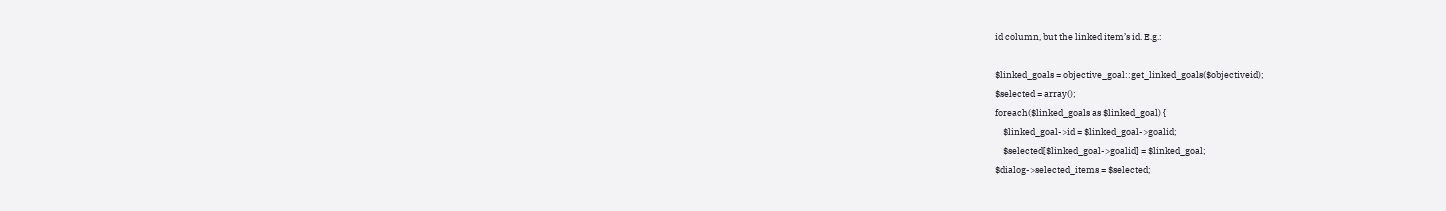id column, but the linked item’s id. E.g.:

$linked_goals = objective_goal::get_linked_goals($objectiveid);
$selected = array();
foreach($linked_goals as $linked_goal) {
    $linked_goal->id = $linked_goal->goalid;
    $selected[$linked_goal->goalid] = $linked_goal;
$dialog->selected_items = $selected;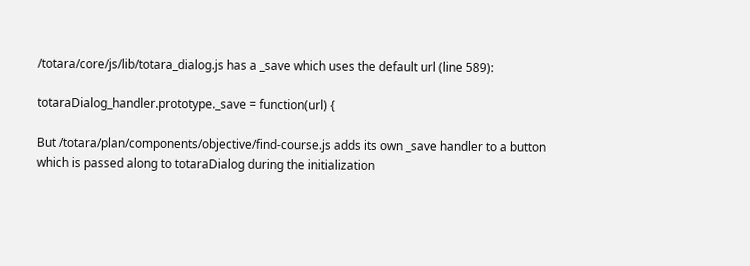/totara/core/js/lib/totara_dialog.js has a _save which uses the default url (line 589):

totaraDialog_handler.prototype._save = function(url) {

But /totara/plan/components/objective/find-course.js adds its own _save handler to a button which is passed along to totaraDialog during the initialization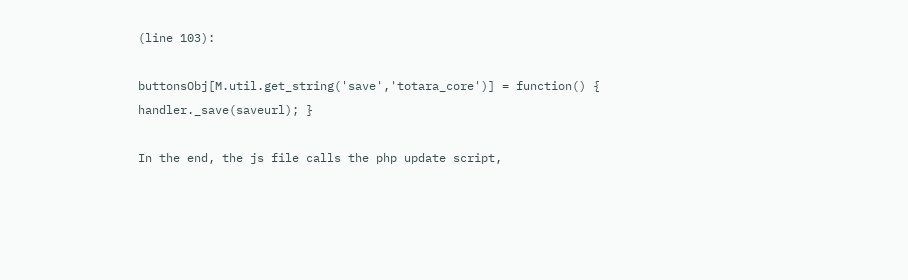(line 103):

buttonsObj[M.util.get_string('save','totara_core')] = function() { handler._save(saveurl); }

In the end, the js file calls the php update script,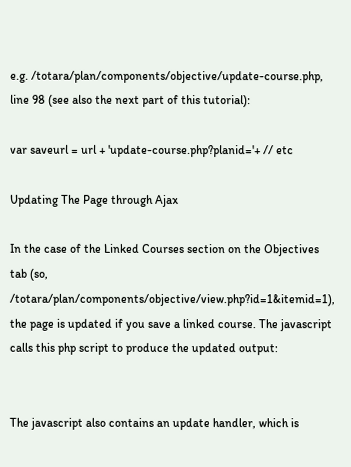e.g. /totara/plan/components/objective/update-course.php, line 98 (see also the next part of this tutorial):

var saveurl = url + 'update-course.php?planid='+ // etc

Updating The Page through Ajax

In the case of the Linked Courses section on the Objectives tab (so, /totara/plan/components/objective/view.php?id=1&itemid=1), the page is updated if you save a linked course. The javascript calls this php script to produce the updated output:


The javascript also contains an update handler, which is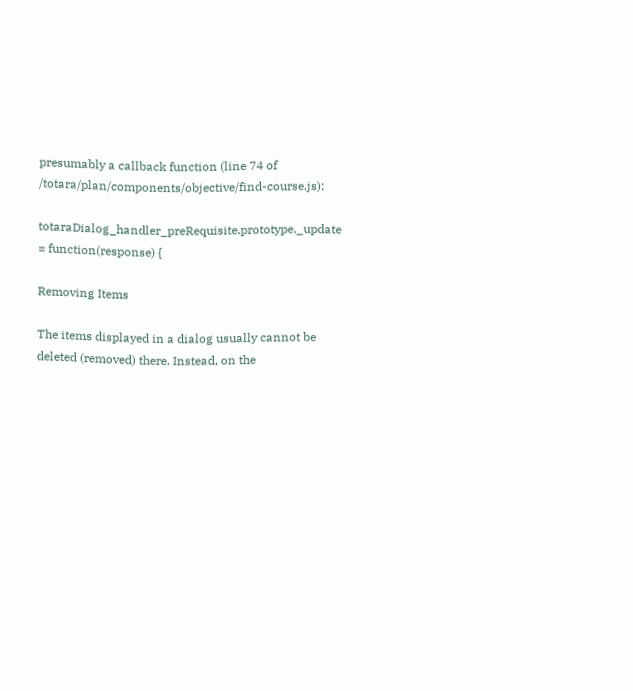presumably a callback function (line 74 of /totara/plan/components/objective/find-course.js):

totaraDialog_handler_preRequisite.prototype._update = function(response) {

Removing Items

The items displayed in a dialog usually cannot be deleted (removed) there. Instead, on the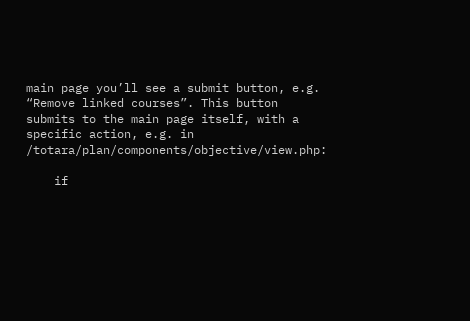main page you’ll see a submit button, e.g. “Remove linked courses”. This button submits to the main page itself, with a specific action, e.g. in /totara/plan/components/objective/view.php:

    if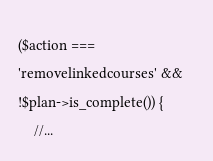($action === 'removelinkedcourses' && !$plan->is_complete()) {
    //...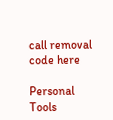call removal code here

Personal Tools